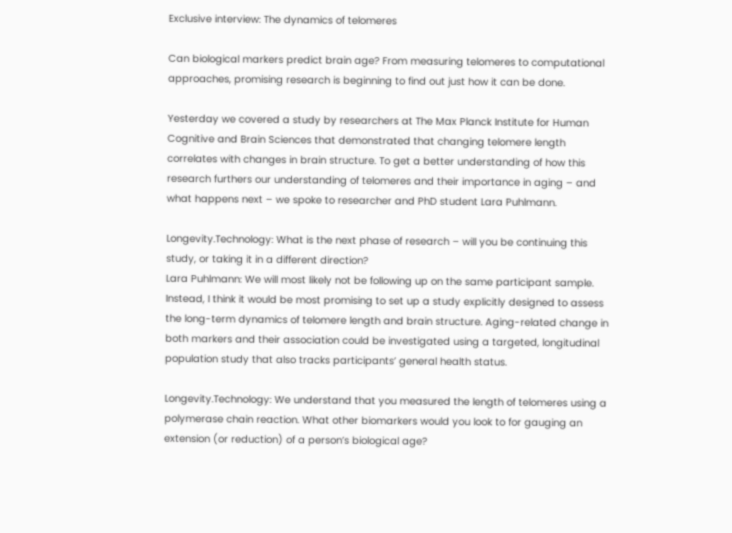Exclusive interview: The dynamics of telomeres

Can biological markers predict brain age? From measuring telomeres to computational approaches, promising research is beginning to find out just how it can be done.

Yesterday we covered a study by researchers at The Max Planck Institute for Human Cognitive and Brain Sciences that demonstrated that changing telomere length correlates with changes in brain structure. To get a better understanding of how this research furthers our understanding of telomeres and their importance in aging – and what happens next – we spoke to researcher and PhD student Lara Puhlmann.

Longevity.Technology: What is the next phase of research – will you be continuing this study, or taking it in a different direction?
Lara Puhlmann: We will most likely not be following up on the same participant sample. Instead, I think it would be most promising to set up a study explicitly designed to assess the long-term dynamics of telomere length and brain structure. Aging-related change in both markers and their association could be investigated using a targeted, longitudinal population study that also tracks participants’ general health status.

Longevity.Technology: We understand that you measured the length of telomeres using a polymerase chain reaction. What other biomarkers would you look to for gauging an extension (or reduction) of a person’s biological age?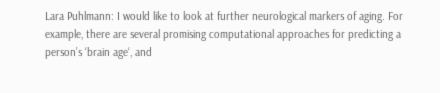Lara Puhlmann: I would like to look at further neurological markers of aging. For example, there are several promising computational approaches for predicting a person’s ‘brain age‘, and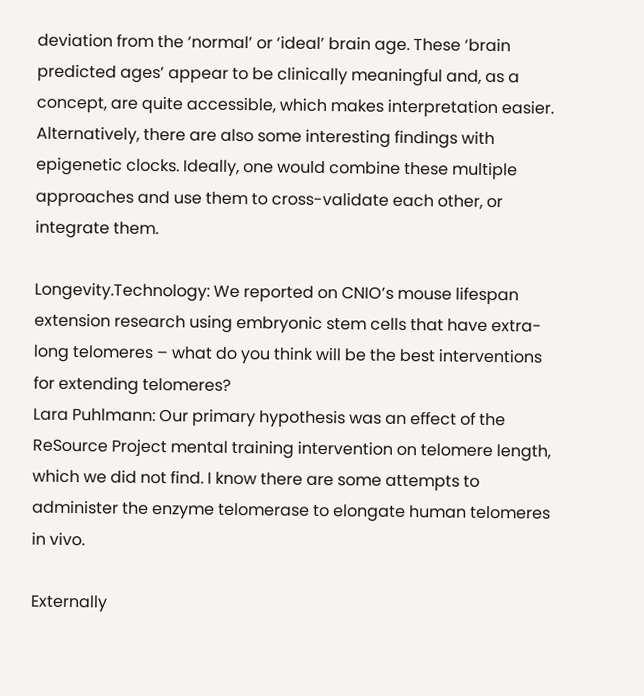deviation from the ‘normal’ or ‘ideal’ brain age. These ‘brain predicted ages’ appear to be clinically meaningful and, as a concept, are quite accessible, which makes interpretation easier. Alternatively, there are also some interesting findings with epigenetic clocks. Ideally, one would combine these multiple approaches and use them to cross-validate each other, or integrate them.

Longevity.Technology: We reported on CNIO’s mouse lifespan extension research using embryonic stem cells that have extra-long telomeres – what do you think will be the best interventions for extending telomeres?
Lara Puhlmann: Our primary hypothesis was an effect of the ReSource Project mental training intervention on telomere length, which we did not find. I know there are some attempts to administer the enzyme telomerase to elongate human telomeres in vivo.

Externally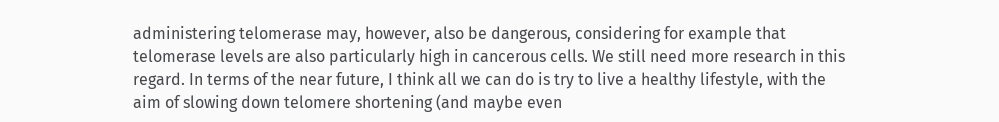administering telomerase may, however, also be dangerous, considering for example that telomerase levels are also particularly high in cancerous cells. We still need more research in this regard. In terms of the near future, I think all we can do is try to live a healthy lifestyle, with the aim of slowing down telomere shortening (and maybe even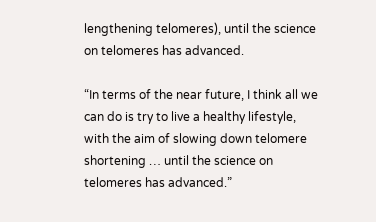lengthening telomeres), until the science on telomeres has advanced.

“In terms of the near future, I think all we can do is try to live a healthy lifestyle, with the aim of slowing down telomere shortening … until the science on telomeres has advanced.”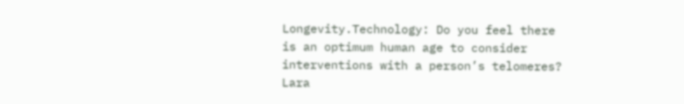Longevity.Technology: Do you feel there is an optimum human age to consider interventions with a person’s telomeres?
Lara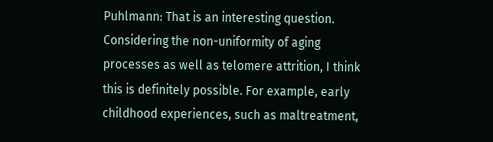Puhlmann: That is an interesting question. Considering the non-uniformity of aging processes as well as telomere attrition, I think this is definitely possible. For example, early childhood experiences, such as maltreatment,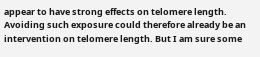appear to have strong effects on telomere length. Avoiding such exposure could therefore already be an intervention on telomere length. But I am sure some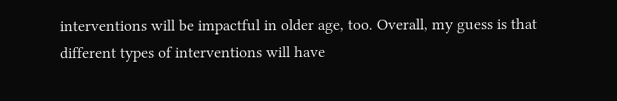interventions will be impactful in older age, too. Overall, my guess is that different types of interventions will have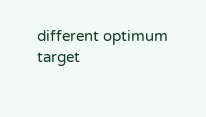different optimum target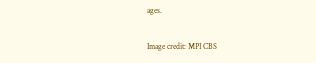ages.

Image credit: MPI CBS